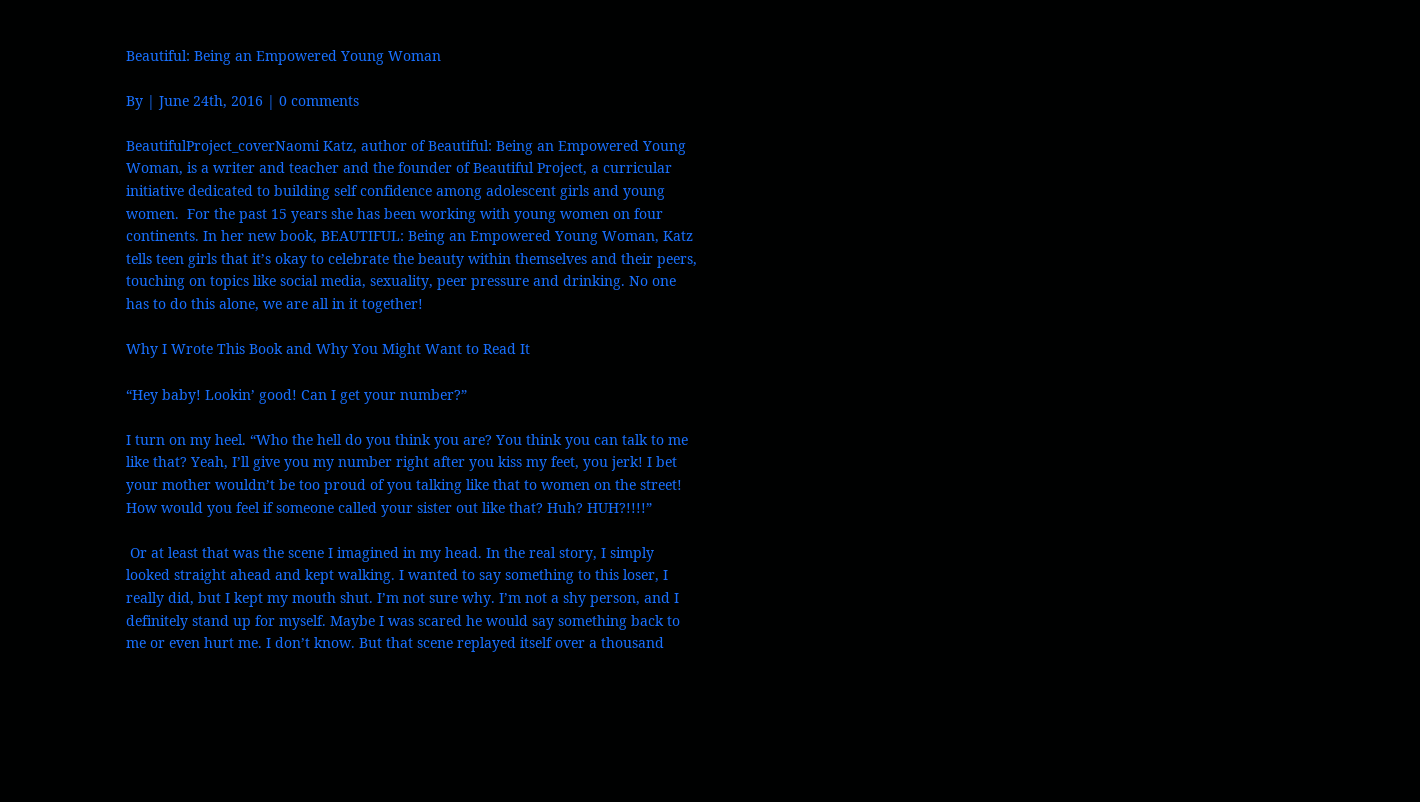Beautiful: Being an Empowered Young Woman

By | June 24th, 2016 | 0 comments

BeautifulProject_coverNaomi Katz, author of Beautiful: Being an Empowered Young Woman, is a writer and teacher and the founder of Beautiful Project, a curricular initiative dedicated to building self confidence among adolescent girls and young women.  For the past 15 years she has been working with young women on four continents. In her new book, BEAUTIFUL: Being an Empowered Young Woman, Katz tells teen girls that it’s okay to celebrate the beauty within themselves and their peers, touching on topics like social media, sexuality, peer pressure and drinking. No one has to do this alone, we are all in it together!

Why I Wrote This Book and Why You Might Want to Read It

“Hey baby! Lookin’ good! Can I get your number?”

I turn on my heel. “Who the hell do you think you are? You think you can talk to me like that? Yeah, I’ll give you my number right after you kiss my feet, you jerk! I bet your mother wouldn’t be too proud of you talking like that to women on the street! How would you feel if someone called your sister out like that? Huh? HUH?!!!!”

 Or at least that was the scene I imagined in my head. In the real story, I simply looked straight ahead and kept walking. I wanted to say something to this loser, I really did, but I kept my mouth shut. I’m not sure why. I’m not a shy person, and I definitely stand up for myself. Maybe I was scared he would say something back to me or even hurt me. I don’t know. But that scene replayed itself over a thousand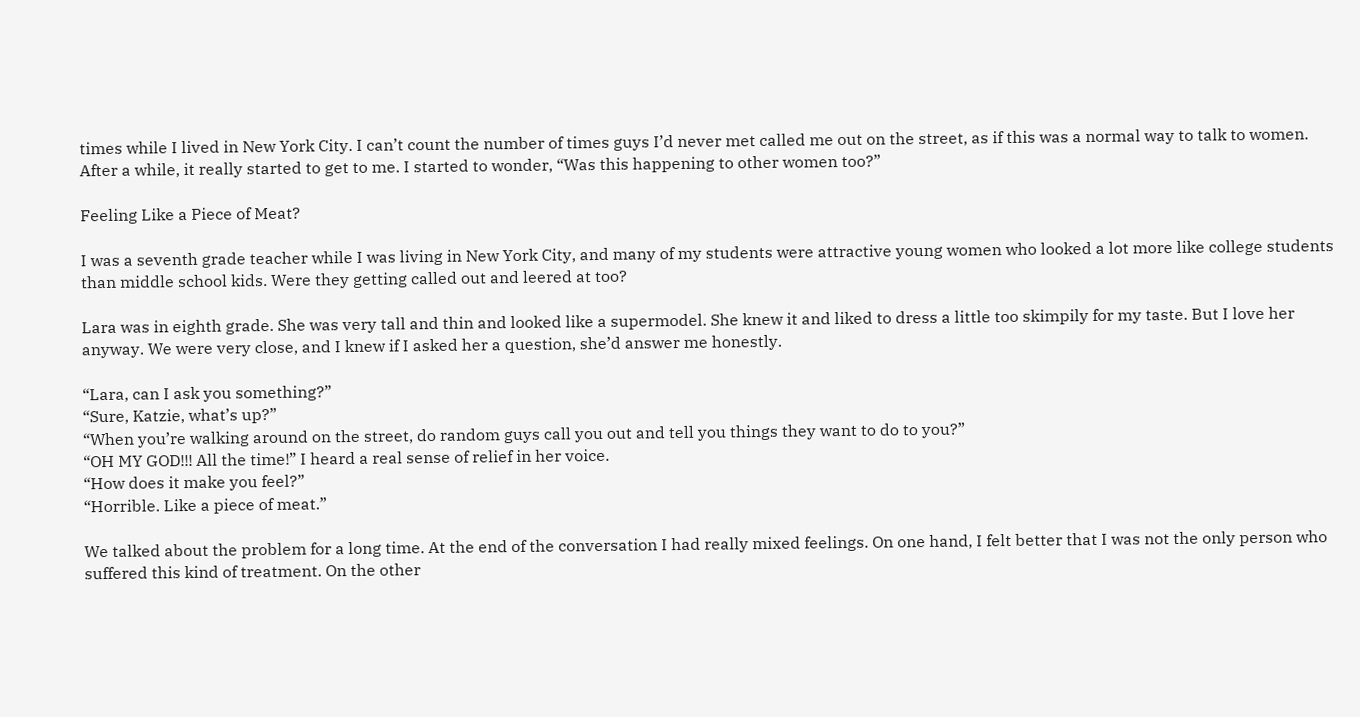times while I lived in New York City. I can’t count the number of times guys I’d never met called me out on the street, as if this was a normal way to talk to women. After a while, it really started to get to me. I started to wonder, “Was this happening to other women too?”

Feeling Like a Piece of Meat?

I was a seventh grade teacher while I was living in New York City, and many of my students were attractive young women who looked a lot more like college students than middle school kids. Were they getting called out and leered at too?

Lara was in eighth grade. She was very tall and thin and looked like a supermodel. She knew it and liked to dress a little too skimpily for my taste. But I love her anyway. We were very close, and I knew if I asked her a question, she’d answer me honestly.

“Lara, can I ask you something?”
“Sure, Katzie, what’s up?”
“When you’re walking around on the street, do random guys call you out and tell you things they want to do to you?”
“OH MY GOD!!! All the time!” I heard a real sense of relief in her voice.
“How does it make you feel?”
“Horrible. Like a piece of meat.”

We talked about the problem for a long time. At the end of the conversation I had really mixed feelings. On one hand, I felt better that I was not the only person who suffered this kind of treatment. On the other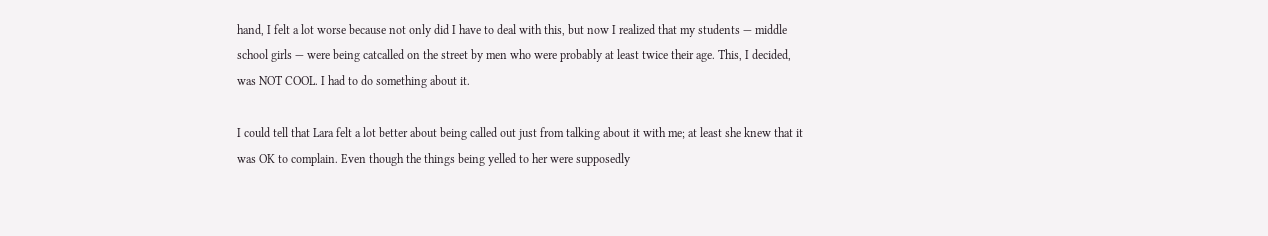hand, I felt a lot worse because not only did I have to deal with this, but now I realized that my students — middle school girls — were being catcalled on the street by men who were probably at least twice their age. This, I decided, was NOT COOL. I had to do something about it.

I could tell that Lara felt a lot better about being called out just from talking about it with me; at least she knew that it was OK to complain. Even though the things being yelled to her were supposedly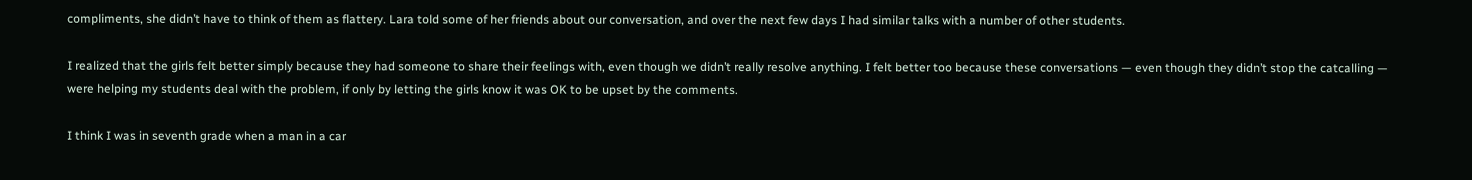compliments, she didn’t have to think of them as flattery. Lara told some of her friends about our conversation, and over the next few days I had similar talks with a number of other students.

I realized that the girls felt better simply because they had someone to share their feelings with, even though we didn’t really resolve anything. I felt better too because these conversations — even though they didn’t stop the catcalling — were helping my students deal with the problem, if only by letting the girls know it was OK to be upset by the comments.

I think I was in seventh grade when a man in a car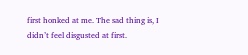first honked at me. The sad thing is, I didn’t feel disgusted at first.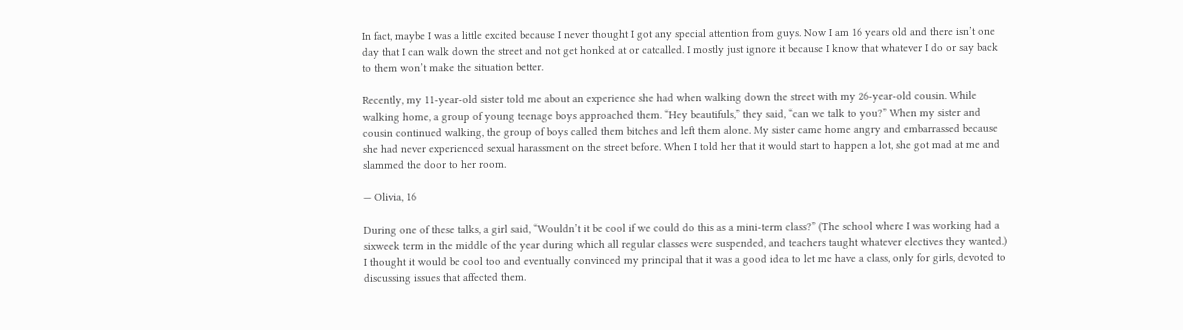In fact, maybe I was a little excited because I never thought I got any special attention from guys. Now I am 16 years old and there isn’t one day that I can walk down the street and not get honked at or catcalled. I mostly just ignore it because I know that whatever I do or say back to them won’t make the situation better.

Recently, my 11-year-old sister told me about an experience she had when walking down the street with my 26-year-old cousin. While walking home, a group of young teenage boys approached them. “Hey beautifuls,” they said, “can we talk to you?” When my sister and cousin continued walking, the group of boys called them bitches and left them alone. My sister came home angry and embarrassed because she had never experienced sexual harassment on the street before. When I told her that it would start to happen a lot, she got mad at me and slammed the door to her room.

— Olivia, 16

During one of these talks, a girl said, “Wouldn’t it be cool if we could do this as a mini-term class?” (The school where I was working had a sixweek term in the middle of the year during which all regular classes were suspended, and teachers taught whatever electives they wanted.) I thought it would be cool too and eventually convinced my principal that it was a good idea to let me have a class, only for girls, devoted to discussing issues that affected them.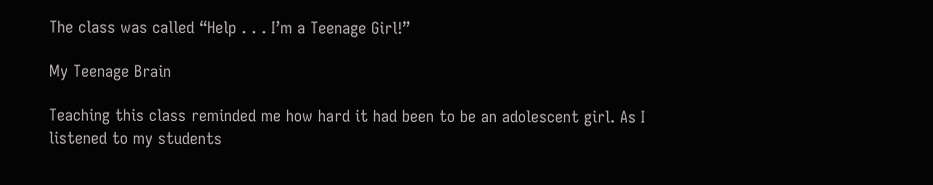The class was called “Help . . . I’m a Teenage Girl!”

My Teenage Brain

Teaching this class reminded me how hard it had been to be an adolescent girl. As I listened to my students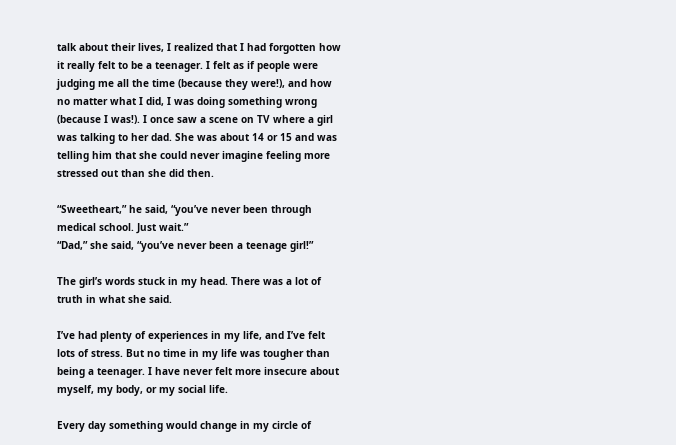talk about their lives, I realized that I had forgotten how it really felt to be a teenager. I felt as if people were judging me all the time (because they were!), and how no matter what I did, I was doing something wrong (because I was!). I once saw a scene on TV where a girl was talking to her dad. She was about 14 or 15 and was telling him that she could never imagine feeling more stressed out than she did then.

“Sweetheart,” he said, “you’ve never been through medical school. Just wait.”
“Dad,” she said, “you’ve never been a teenage girl!”

The girl’s words stuck in my head. There was a lot of truth in what she said.

I’ve had plenty of experiences in my life, and I’ve felt lots of stress. But no time in my life was tougher than being a teenager. I have never felt more insecure about myself, my body, or my social life.

Every day something would change in my circle of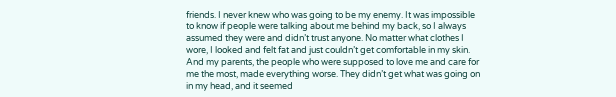friends. I never knew who was going to be my enemy. It was impossible to know if people were talking about me behind my back, so I always assumed they were and didn’t trust anyone. No matter what clothes I wore, I looked and felt fat and just couldn’t get comfortable in my skin. And my parents, the people who were supposed to love me and care for me the most, made everything worse. They didn’t get what was going on in my head, and it seemed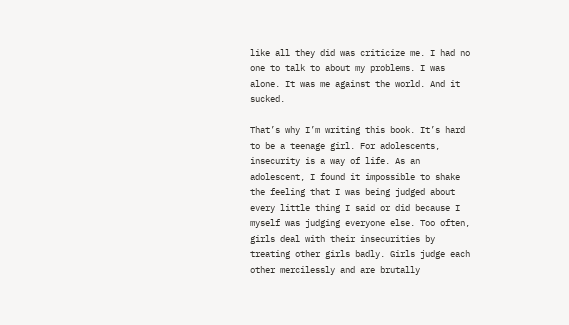like all they did was criticize me. I had no one to talk to about my problems. I was alone. It was me against the world. And it sucked.

That’s why I’m writing this book. It’s hard to be a teenage girl. For adolescents, insecurity is a way of life. As an adolescent, I found it impossible to shake the feeling that I was being judged about every little thing I said or did because I myself was judging everyone else. Too often, girls deal with their insecurities by treating other girls badly. Girls judge each other mercilessly and are brutally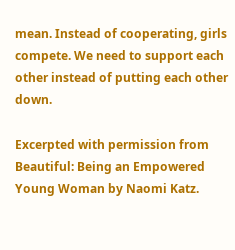mean. Instead of cooperating, girls compete. We need to support each other instead of putting each other down.

Excerpted with permission from Beautiful: Being an Empowered Young Woman by Naomi Katz.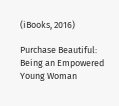(iBooks, 2016)

Purchase Beautiful: Being an Empowered Young Woman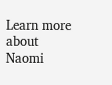Learn more about Naomi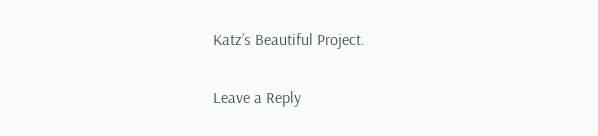Katz’s Beautiful Project.

Leave a Reply